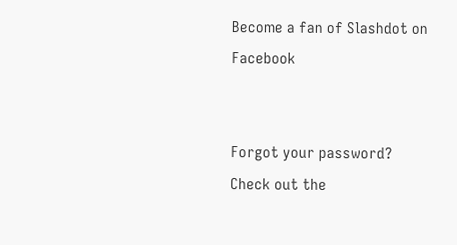Become a fan of Slashdot on Facebook


Forgot your password?
Check out the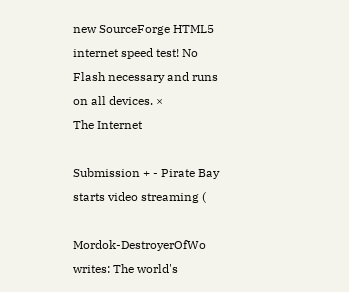new SourceForge HTML5 internet speed test! No Flash necessary and runs on all devices. ×
The Internet

Submission + - Pirate Bay starts video streaming (

Mordok-DestroyerOfWo writes: The world's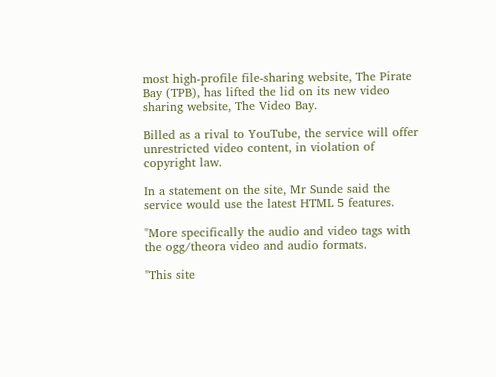most high-profile file-sharing website, The Pirate Bay (TPB), has lifted the lid on its new video sharing website, The Video Bay.

Billed as a rival to YouTube, the service will offer unrestricted video content, in violation of copyright law.

In a statement on the site, Mr Sunde said the service would use the latest HTML 5 features.

"More specifically the audio and video tags with the ogg/theora video and audio formats.

"This site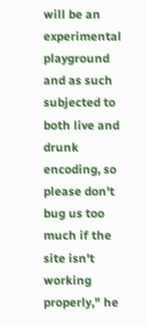will be an experimental playground and as such subjected to both live and drunk encoding, so please don't bug us too much if the site isn't working properly," he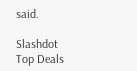said.

Slashdot Top Deals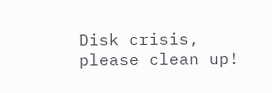Disk crisis, please clean up!